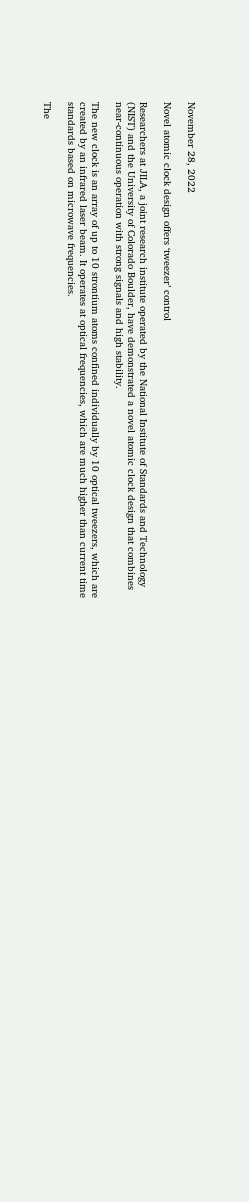November 28, 2022

Novel atomic clock design offers ‘tweezer’ control

Researchers at JILA, a joint research institute operated by the National Institute of Standards and Technology (NIST) and the University of Colorado Boulder, have demonstrated a novel atomic clock design that combines near-continuous operation with strong signals and high stability.

The new clock is an array of up to 10 strontium atoms confined individually by 10 optical tweezers, which are created by an infrared laser beam. It operates at optical frequencies, which are much higher than current time standards based on microwave frequencies.

The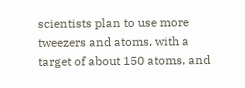scientists plan to use more tweezers and atoms, with a target of about 150 atoms, and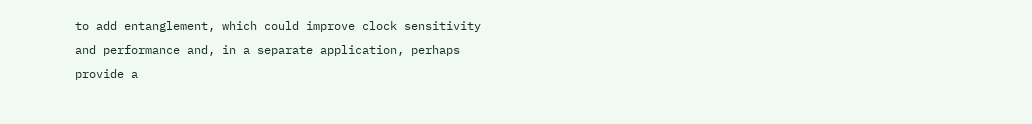to add entanglement, which could improve clock sensitivity and performance and, in a separate application, perhaps provide a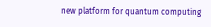new platform for quantum computing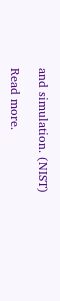and simulation. (NIST)

Read more.